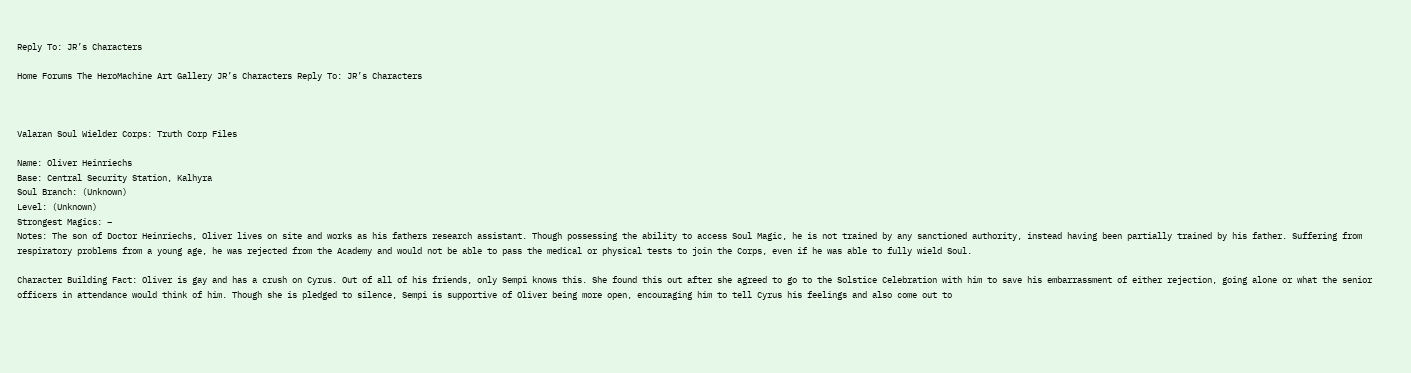Reply To: JR’s Characters

Home Forums The HeroMachine Art Gallery JR’s Characters Reply To: JR’s Characters



Valaran Soul Wielder Corps: Truth Corp Files

Name: Oliver Heinriechs
Base: Central Security Station, Kalhyra
Soul Branch: (Unknown)
Level: (Unknown)
Strongest Magics: –
Notes: The son of Doctor Heinriechs, Oliver lives on site and works as his fathers research assistant. Though possessing the ability to access Soul Magic, he is not trained by any sanctioned authority, instead having been partially trained by his father. Suffering from respiratory problems from a young age, he was rejected from the Academy and would not be able to pass the medical or physical tests to join the Corps, even if he was able to fully wield Soul.

Character Building Fact: Oliver is gay and has a crush on Cyrus. Out of all of his friends, only Sempi knows this. She found this out after she agreed to go to the Solstice Celebration with him to save his embarrassment of either rejection, going alone or what the senior officers in attendance would think of him. Though she is pledged to silence, Sempi is supportive of Oliver being more open, encouraging him to tell Cyrus his feelings and also come out to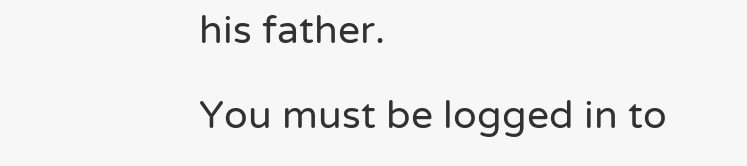his father.

You must be logged in to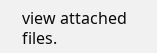view attached files.